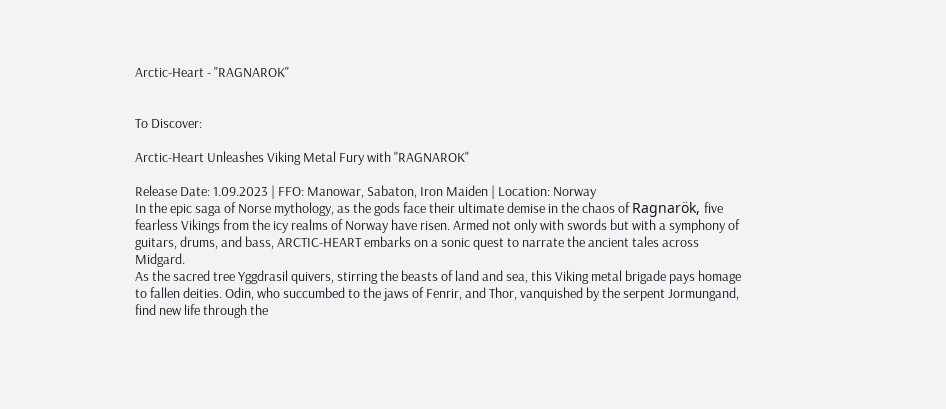Arctic-Heart - "RAGNAROK"


To Discover:

Arctic-Heart Unleashes Viking Metal Fury with "RAGNAROK"

Release Date: 1.09.2023 | FFO: Manowar, Sabaton, Iron Maiden | Location: Norway
In the epic saga of Norse mythology, as the gods face their ultimate demise in the chaos of Ragnarök, five fearless Vikings from the icy realms of Norway have risen. Armed not only with swords but with a symphony of guitars, drums, and bass, ARCTIC-HEART embarks on a sonic quest to narrate the ancient tales across Midgard.
As the sacred tree Yggdrasil quivers, stirring the beasts of land and sea, this Viking metal brigade pays homage to fallen deities. Odin, who succumbed to the jaws of Fenrir, and Thor, vanquished by the serpent Jormungand, find new life through the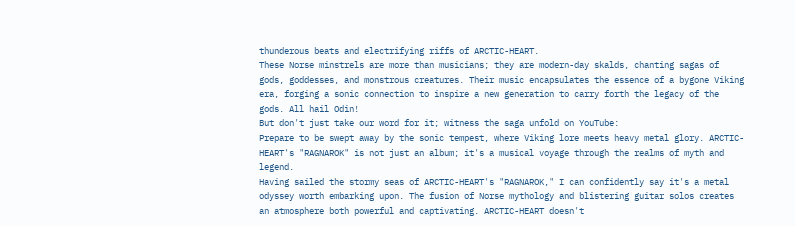thunderous beats and electrifying riffs of ARCTIC-HEART.
These Norse minstrels are more than musicians; they are modern-day skalds, chanting sagas of gods, goddesses, and monstrous creatures. Their music encapsulates the essence of a bygone Viking era, forging a sonic connection to inspire a new generation to carry forth the legacy of the gods. All hail Odin!
But don't just take our word for it; witness the saga unfold on YouTube:
Prepare to be swept away by the sonic tempest, where Viking lore meets heavy metal glory. ARCTIC-HEART's "RAGNAROK" is not just an album; it's a musical voyage through the realms of myth and legend.
Having sailed the stormy seas of ARCTIC-HEART's "RAGNAROK," I can confidently say it's a metal odyssey worth embarking upon. The fusion of Norse mythology and blistering guitar solos creates an atmosphere both powerful and captivating. ARCTIC-HEART doesn't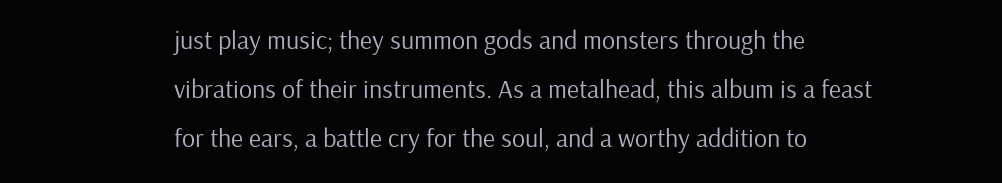just play music; they summon gods and monsters through the vibrations of their instruments. As a metalhead, this album is a feast for the ears, a battle cry for the soul, and a worthy addition to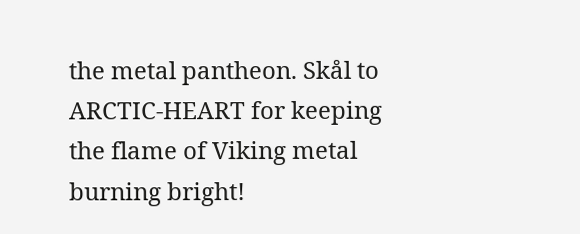the metal pantheon. Skål to ARCTIC-HEART for keeping the flame of Viking metal burning bright!